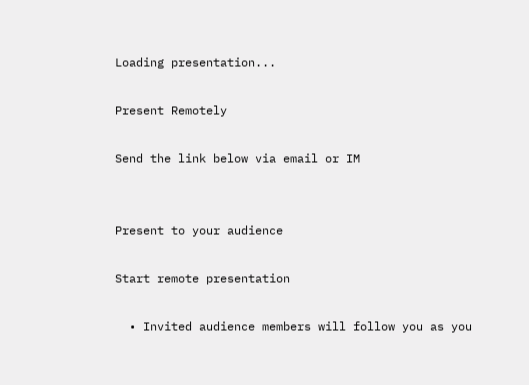Loading presentation...

Present Remotely

Send the link below via email or IM


Present to your audience

Start remote presentation

  • Invited audience members will follow you as you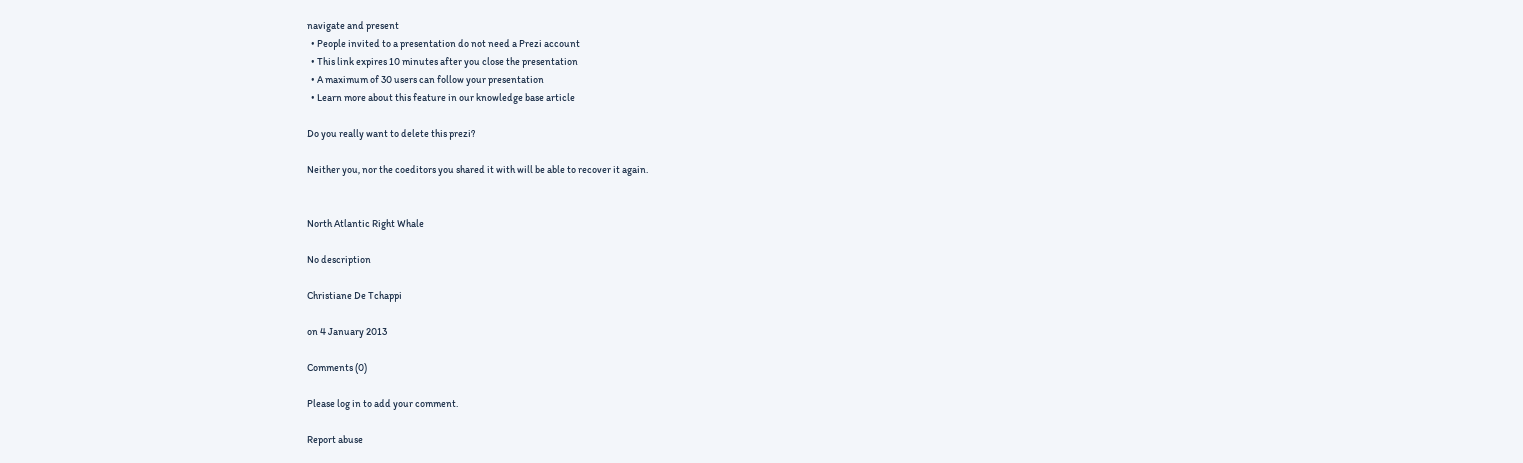navigate and present
  • People invited to a presentation do not need a Prezi account
  • This link expires 10 minutes after you close the presentation
  • A maximum of 30 users can follow your presentation
  • Learn more about this feature in our knowledge base article

Do you really want to delete this prezi?

Neither you, nor the coeditors you shared it with will be able to recover it again.


North Atlantic Right Whale

No description

Christiane De Tchappi

on 4 January 2013

Comments (0)

Please log in to add your comment.

Report abuse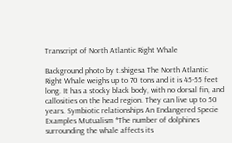Transcript of North Atlantic Right Whale

Background photo by t.shigesa The North Atlantic Right Whale weighs up to 70 tons and it is 45-55 feet long. It has a stocky black body, with no dorsal fin, and callosities on the head region. They can live up to 50 years. Symbiotic relationships An Endangered Specie Examples Mutualism *The number of dolphines surrounding the whale affects its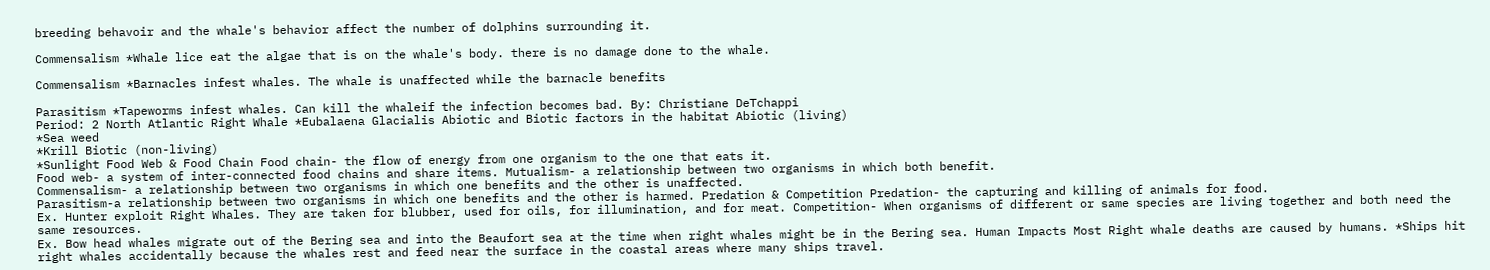breeding behavoir and the whale's behavior affect the number of dolphins surrounding it.

Commensalism *Whale lice eat the algae that is on the whale's body. there is no damage done to the whale.

Commensalism *Barnacles infest whales. The whale is unaffected while the barnacle benefits

Parasitism *Tapeworms infest whales. Can kill the whaleif the infection becomes bad. By: Christiane DeTchappi
Period: 2 North Atlantic Right Whale *Eubalaena Glacialis Abiotic and Biotic factors in the habitat Abiotic (living)
*Sea weed
*Krill Biotic (non-living)
*Sunlight Food Web & Food Chain Food chain- the flow of energy from one organism to the one that eats it.
Food web- a system of inter-connected food chains and share items. Mutualism- a relationship between two organisms in which both benefit.
Commensalism- a relationship between two organisms in which one benefits and the other is unaffected.
Parasitism-a relationship between two organisms in which one benefits and the other is harmed. Predation & Competition Predation- the capturing and killing of animals for food.
Ex. Hunter exploit Right Whales. They are taken for blubber, used for oils, for illumination, and for meat. Competition- When organisms of different or same species are living together and both need the same resources.
Ex. Bow head whales migrate out of the Bering sea and into the Beaufort sea at the time when right whales might be in the Bering sea. Human Impacts Most Right whale deaths are caused by humans. *Ships hit right whales accidentally because the whales rest and feed near the surface in the coastal areas where many ships travel.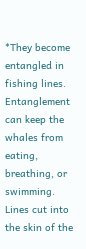*They become entangled in fishing lines. Entanglement can keep the whales from eating, breathing, or swimming. Lines cut into the skin of the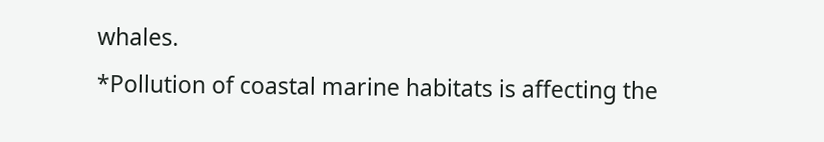whales.
*Pollution of coastal marine habitats is affecting the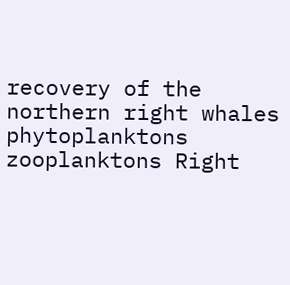recovery of the northern right whales phytoplanktons zooplanktons Right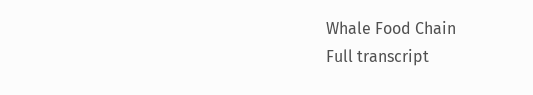Whale Food Chain
Full transcript